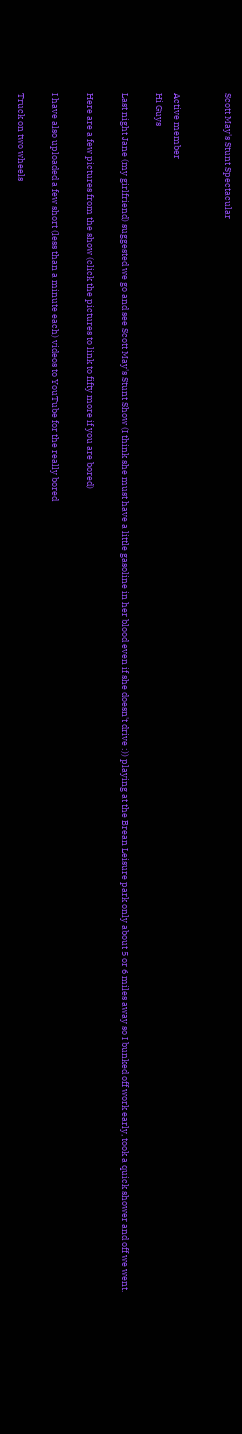Scott May's Stunt Spectacular


Active member
Hi Guys

Last night Jane (my girlfriend) suggested we go and see Scott May's Stunt Show (I think she must have a little gasoline in her blood even if she doesn't drive :)) playing at the Brean Leisure park only about 5 or 6 miles away so I bunked off work early, took a quick shower and off we went.

Here are a few pictures from the show (click the pictures to link to fifty more if you are bored)

I have also uploaded a few short (less than a minute each) videos to YouTube for the really bored

Truck on two wheels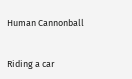Human Cannonball


Riding a car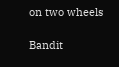on two wheels

Bandit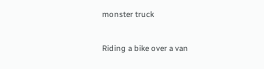monster truck

Riding a bike over a van